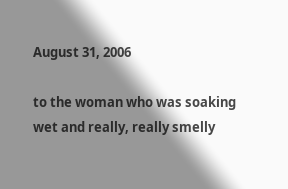August 31, 2006

to the woman who was soaking wet and really, really smelly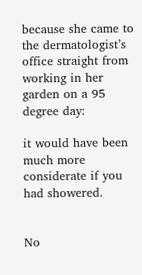because she came to the dermatologist’s office straight from working in her garden on a 95 degree day:

it would have been much more considerate if you had showered.


No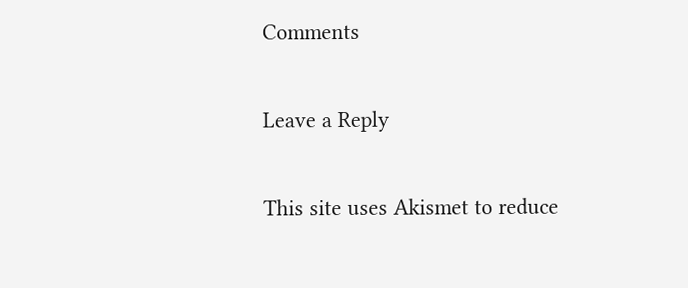Comments

Leave a Reply

This site uses Akismet to reduce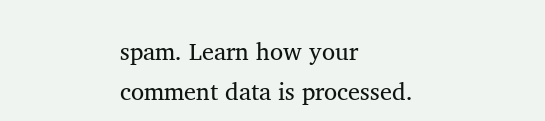spam. Learn how your comment data is processed.